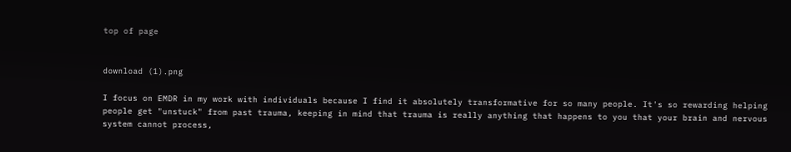top of page


download (1).png

I focus on EMDR in my work with individuals because I find it absolutely transformative for so many people. It's so rewarding helping people get "unstuck" from past trauma, keeping in mind that trauma is really anything that happens to you that your brain and nervous system cannot process,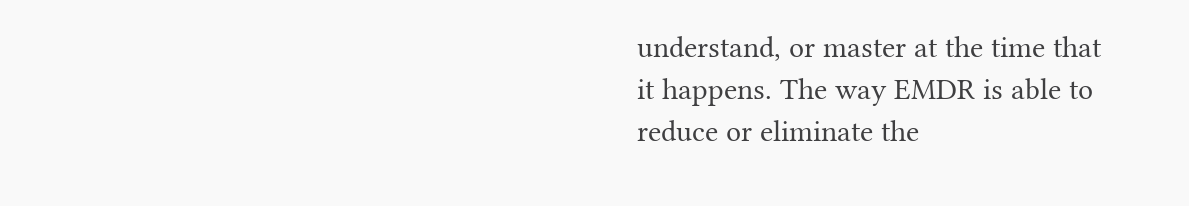understand, or master at the time that it happens. The way EMDR is able to reduce or eliminate the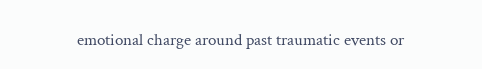emotional charge around past traumatic events or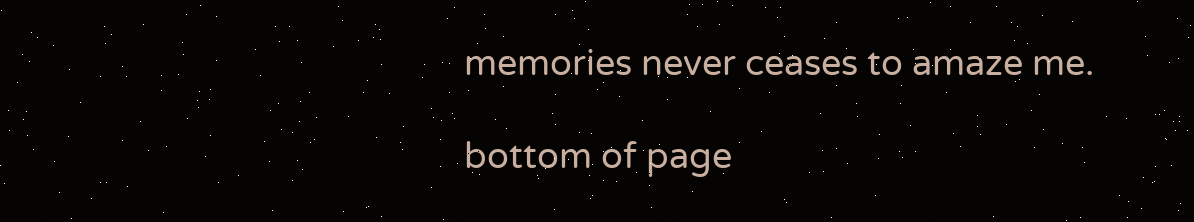memories never ceases to amaze me.

bottom of page